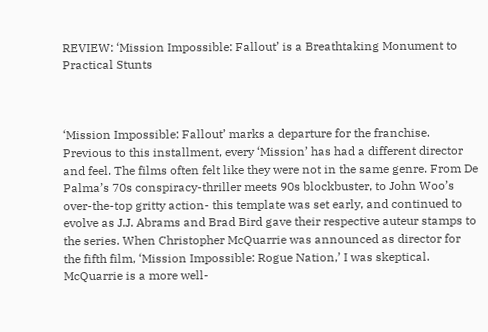REVIEW: ‘Mission Impossible: Fallout’ is a Breathtaking Monument to Practical Stunts



‘Mission Impossible: Fallout’ marks a departure for the franchise. Previous to this installment, every ‘Mission’ has had a different director and feel. The films often felt like they were not in the same genre. From De Palma’s 70s conspiracy-thriller meets 90s blockbuster, to John Woo’s over-the-top gritty action- this template was set early, and continued to evolve as J.J. Abrams and Brad Bird gave their respective auteur stamps to the series. When Christopher McQuarrie was announced as director for the fifth film, ‘Mission Impossible: Rogue Nation,’ I was skeptical. McQuarrie is a more well-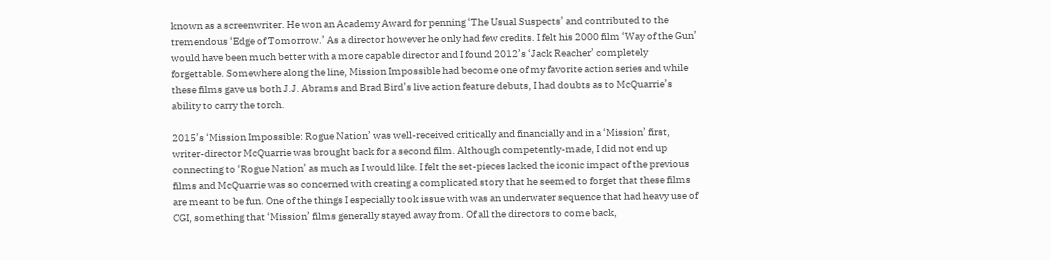known as a screenwriter. He won an Academy Award for penning ‘The Usual Suspects’ and contributed to the tremendous ‘Edge of Tomorrow.’ As a director however he only had few credits. I felt his 2000 film ‘Way of the Gun’ would have been much better with a more capable director and I found 2012’s ‘Jack Reacher’ completely forgettable. Somewhere along the line, Mission Impossible had become one of my favorite action series and while these films gave us both J.J. Abrams and Brad Bird’s live action feature debuts, I had doubts as to McQuarrie’s ability to carry the torch.

2015’s ‘Mission Impossible: Rogue Nation’ was well-received critically and financially and in a ‘Mission’ first, writer-director McQuarrie was brought back for a second film. Although competently-made, I did not end up connecting to ‘Rogue Nation’ as much as I would like. I felt the set-pieces lacked the iconic impact of the previous films and McQuarrie was so concerned with creating a complicated story that he seemed to forget that these films are meant to be fun. One of the things I especially took issue with was an underwater sequence that had heavy use of CGI, something that ‘Mission’ films generally stayed away from. Of all the directors to come back,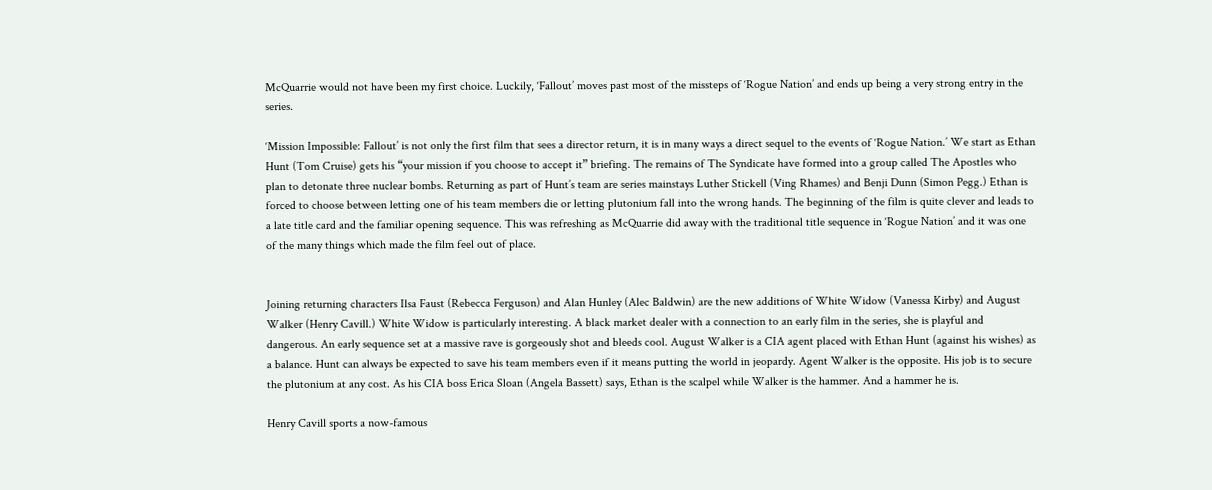McQuarrie would not have been my first choice. Luckily, ‘Fallout’ moves past most of the missteps of ‘Rogue Nation’ and ends up being a very strong entry in the series.

‘Mission Impossible: Fallout’ is not only the first film that sees a director return, it is in many ways a direct sequel to the events of ‘Rogue Nation.’ We start as Ethan Hunt (Tom Cruise) gets his “your mission if you choose to accept it” briefing. The remains of The Syndicate have formed into a group called The Apostles who plan to detonate three nuclear bombs. Returning as part of Hunt’s team are series mainstays Luther Stickell (Ving Rhames) and Benji Dunn (Simon Pegg.) Ethan is forced to choose between letting one of his team members die or letting plutonium fall into the wrong hands. The beginning of the film is quite clever and leads to a late title card and the familiar opening sequence. This was refreshing as McQuarrie did away with the traditional title sequence in ‘Rogue Nation’ and it was one of the many things which made the film feel out of place.


Joining returning characters Ilsa Faust (Rebecca Ferguson) and Alan Hunley (Alec Baldwin) are the new additions of White Widow (Vanessa Kirby) and August Walker (Henry Cavill.) White Widow is particularly interesting. A black market dealer with a connection to an early film in the series, she is playful and dangerous. An early sequence set at a massive rave is gorgeously shot and bleeds cool. August Walker is a CIA agent placed with Ethan Hunt (against his wishes) as a balance. Hunt can always be expected to save his team members even if it means putting the world in jeopardy. Agent Walker is the opposite. His job is to secure the plutonium at any cost. As his CIA boss Erica Sloan (Angela Bassett) says, Ethan is the scalpel while Walker is the hammer. And a hammer he is.

Henry Cavill sports a now-famous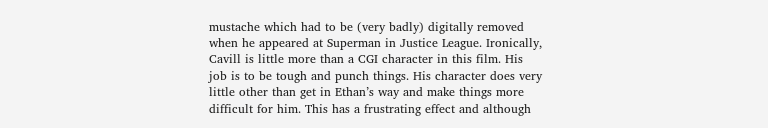mustache which had to be (very badly) digitally removed when he appeared at Superman in Justice League. Ironically, Cavill is little more than a CGI character in this film. His job is to be tough and punch things. His character does very little other than get in Ethan’s way and make things more difficult for him. This has a frustrating effect and although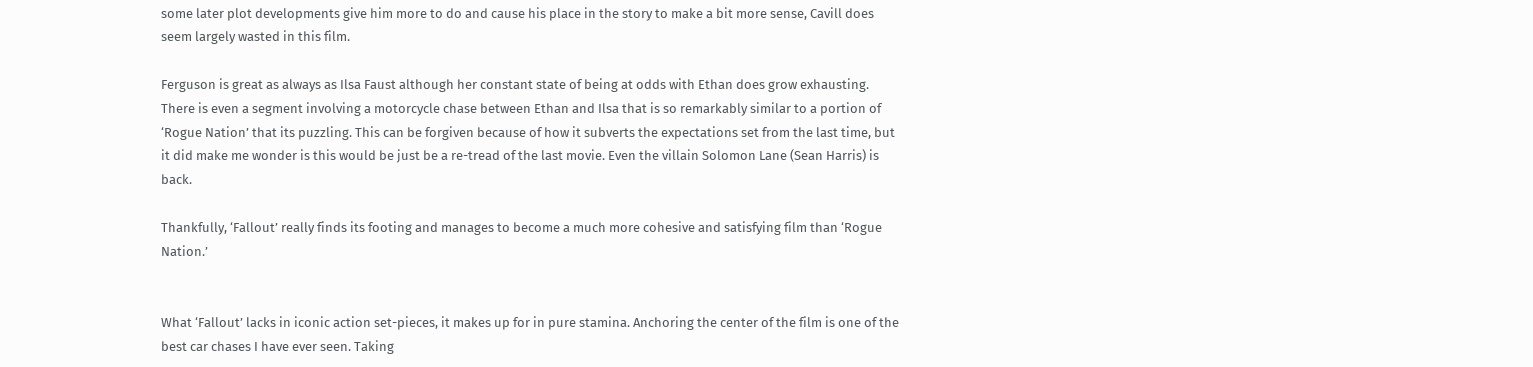some later plot developments give him more to do and cause his place in the story to make a bit more sense, Cavill does seem largely wasted in this film.

Ferguson is great as always as Ilsa Faust although her constant state of being at odds with Ethan does grow exhausting. There is even a segment involving a motorcycle chase between Ethan and Ilsa that is so remarkably similar to a portion of ‘Rogue Nation’ that its puzzling. This can be forgiven because of how it subverts the expectations set from the last time, but it did make me wonder is this would be just be a re-tread of the last movie. Even the villain Solomon Lane (Sean Harris) is back.

Thankfully, ‘Fallout’ really finds its footing and manages to become a much more cohesive and satisfying film than ‘Rogue Nation.’


What ‘Fallout’ lacks in iconic action set-pieces, it makes up for in pure stamina. Anchoring the center of the film is one of the best car chases I have ever seen. Taking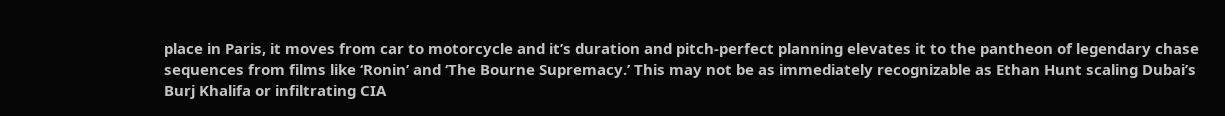place in Paris, it moves from car to motorcycle and it’s duration and pitch-perfect planning elevates it to the pantheon of legendary chase sequences from films like ‘Ronin’ and ‘The Bourne Supremacy.’ This may not be as immediately recognizable as Ethan Hunt scaling Dubai’s Burj Khalifa or infiltrating CIA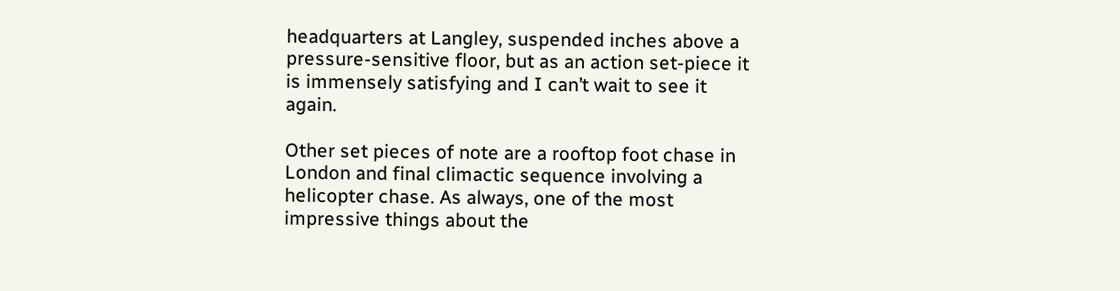headquarters at Langley, suspended inches above a pressure-sensitive floor, but as an action set-piece it is immensely satisfying and I can’t wait to see it again.

Other set pieces of note are a rooftop foot chase in London and final climactic sequence involving a helicopter chase. As always, one of the most impressive things about the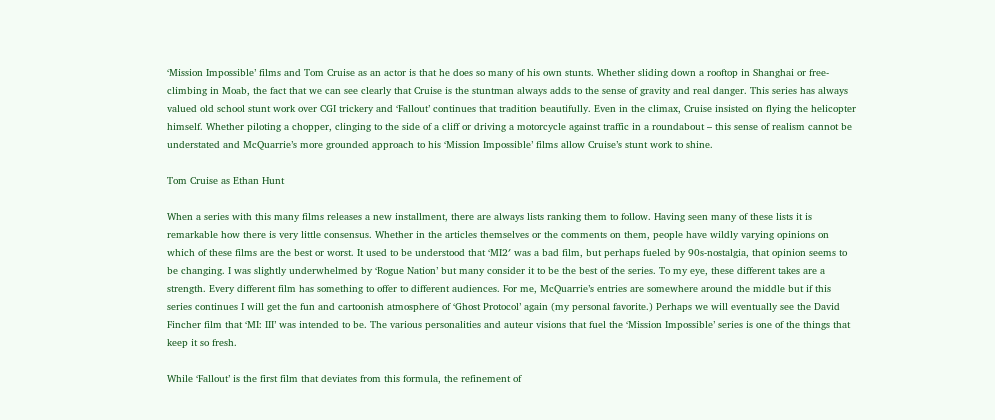‘Mission Impossible’ films and Tom Cruise as an actor is that he does so many of his own stunts. Whether sliding down a rooftop in Shanghai or free-climbing in Moab, the fact that we can see clearly that Cruise is the stuntman always adds to the sense of gravity and real danger. This series has always valued old school stunt work over CGI trickery and ‘Fallout’ continues that tradition beautifully. Even in the climax, Cruise insisted on flying the helicopter himself. Whether piloting a chopper, clinging to the side of a cliff or driving a motorcycle against traffic in a roundabout – this sense of realism cannot be understated and McQuarrie’s more grounded approach to his ‘Mission Impossible’ films allow Cruise’s stunt work to shine.

Tom Cruise as Ethan Hunt

When a series with this many films releases a new installment, there are always lists ranking them to follow. Having seen many of these lists it is remarkable how there is very little consensus. Whether in the articles themselves or the comments on them, people have wildly varying opinions on which of these films are the best or worst. It used to be understood that ‘MI2′ was a bad film, but perhaps fueled by 90s-nostalgia, that opinion seems to be changing. I was slightly underwhelmed by ‘Rogue Nation’ but many consider it to be the best of the series. To my eye, these different takes are a strength. Every different film has something to offer to different audiences. For me, McQuarrie’s entries are somewhere around the middle but if this series continues I will get the fun and cartoonish atmosphere of ‘Ghost Protocol’ again (my personal favorite.) Perhaps we will eventually see the David Fincher film that ‘MI: III’ was intended to be. The various personalities and auteur visions that fuel the ‘Mission Impossible’ series is one of the things that keep it so fresh.

While ‘Fallout’ is the first film that deviates from this formula, the refinement of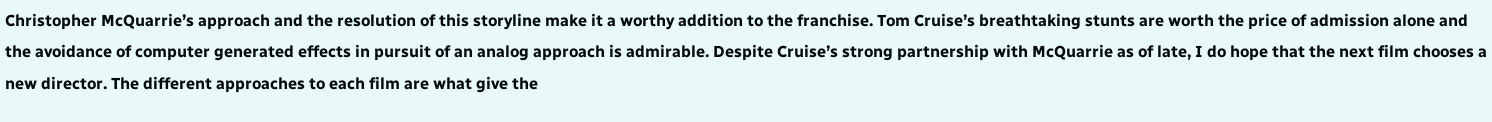Christopher McQuarrie’s approach and the resolution of this storyline make it a worthy addition to the franchise. Tom Cruise’s breathtaking stunts are worth the price of admission alone and the avoidance of computer generated effects in pursuit of an analog approach is admirable. Despite Cruise’s strong partnership with McQuarrie as of late, I do hope that the next film chooses a new director. The different approaches to each film are what give the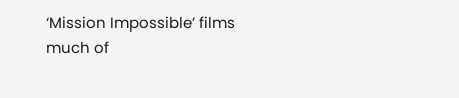‘Mission Impossible’ films much of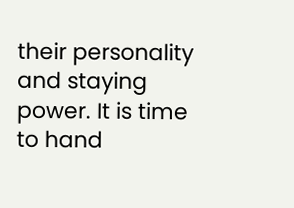their personality and staying power. It is time to hand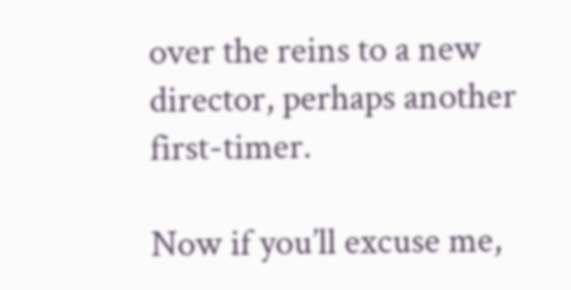over the reins to a new director, perhaps another first-timer.

Now if you’ll excuse me,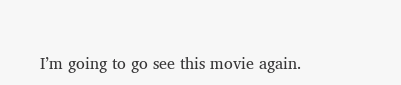I’m going to go see this movie again.